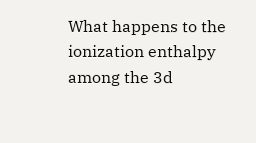What happens to the ionization enthalpy among the 3d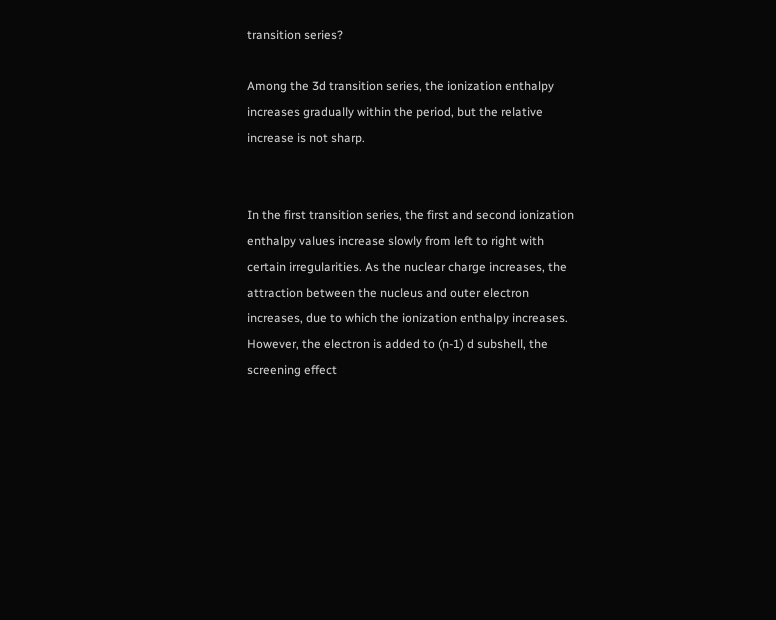transition series?

Among the 3d transition series, the ionization enthalpy increases gradually within the period, but the relative increase is not sharp.


In the first transition series, the first and second ionization enthalpy values increase slowly from left to right with certain irregularities. As the nuclear charge increases, the attraction between the nucleus and outer electron increases, due to which the ionization enthalpy increases. However, the electron is added to (n-1) d subshell, the screening effect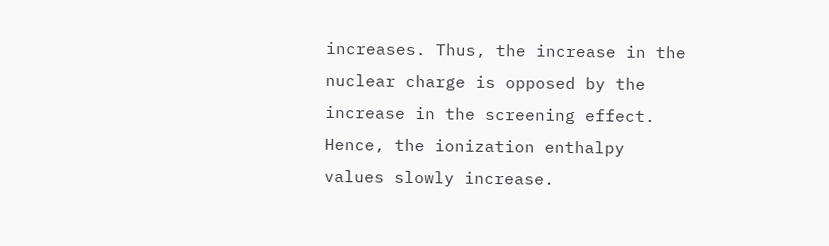increases. Thus, the increase in the nuclear charge is opposed by the increase in the screening effect. Hence, the ionization enthalpy values slowly increase.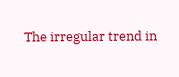The irregular trend in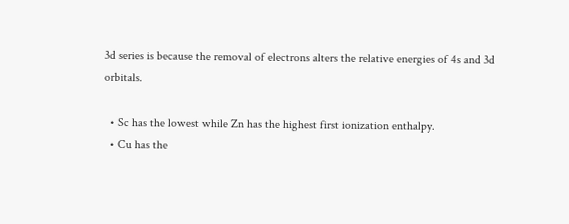3d series is because the removal of electrons alters the relative energies of 4s and 3d orbitals.

  • Sc has the lowest while Zn has the highest first ionization enthalpy.
  • Cu has the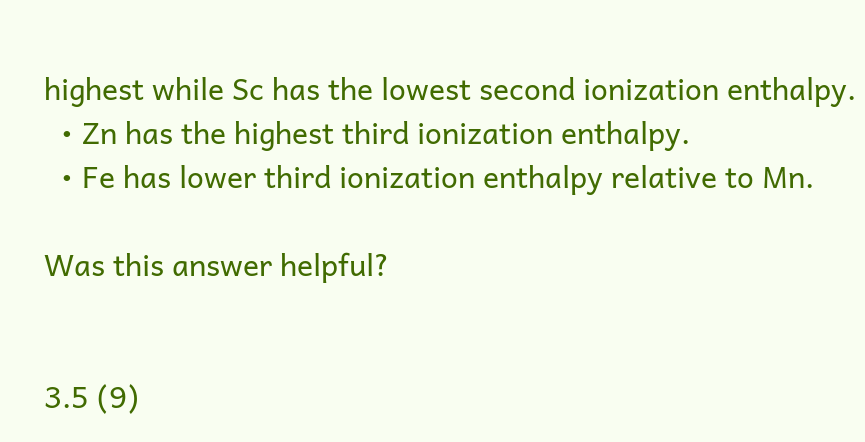highest while Sc has the lowest second ionization enthalpy.
  • Zn has the highest third ionization enthalpy.
  • Fe has lower third ionization enthalpy relative to Mn.

Was this answer helpful?


3.5 (9)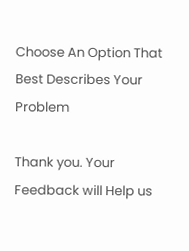Choose An Option That Best Describes Your Problem

Thank you. Your Feedback will Help us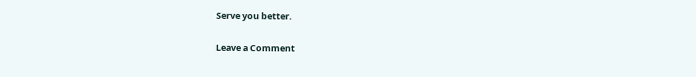Serve you better.

Leave a Comment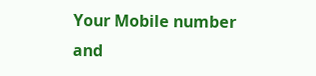Your Mobile number and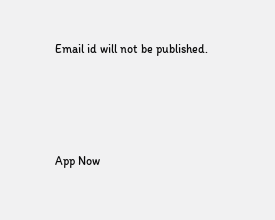Email id will not be published.





App Now